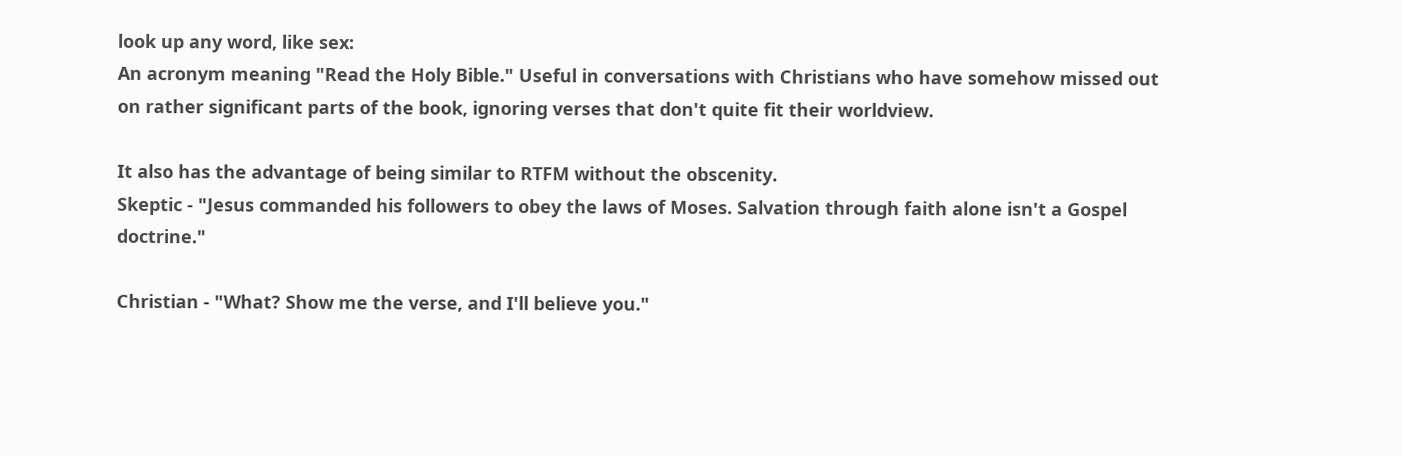look up any word, like sex:
An acronym meaning "Read the Holy Bible." Useful in conversations with Christians who have somehow missed out on rather significant parts of the book, ignoring verses that don't quite fit their worldview.

It also has the advantage of being similar to RTFM without the obscenity.
Skeptic - "Jesus commanded his followers to obey the laws of Moses. Salvation through faith alone isn't a Gospel doctrine."

Christian - "What? Show me the verse, and I'll believe you."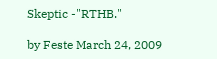Skeptic -"RTHB."

by Feste March 24, 2009